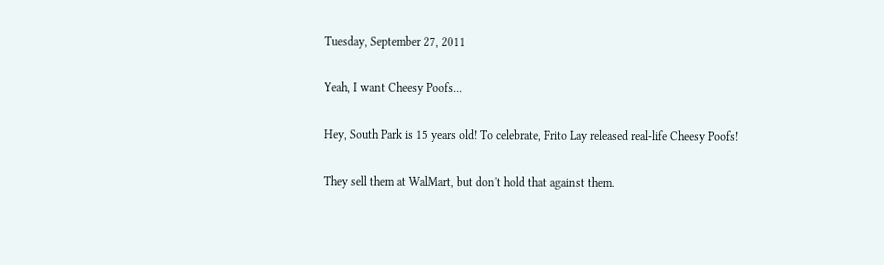Tuesday, September 27, 2011

Yeah, I want Cheesy Poofs...

Hey, South Park is 15 years old! To celebrate, Frito Lay released real-life Cheesy Poofs!

They sell them at WalMart, but don't hold that against them.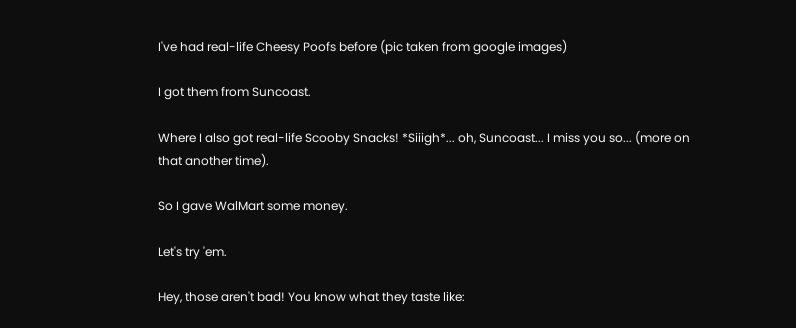I've had real-life Cheesy Poofs before (pic taken from google images)

I got them from Suncoast.

Where I also got real-life Scooby Snacks! *Siiigh*... oh, Suncoast... I miss you so... (more on that another time).

So I gave WalMart some money.

Let's try 'em.

Hey, those aren't bad! You know what they taste like: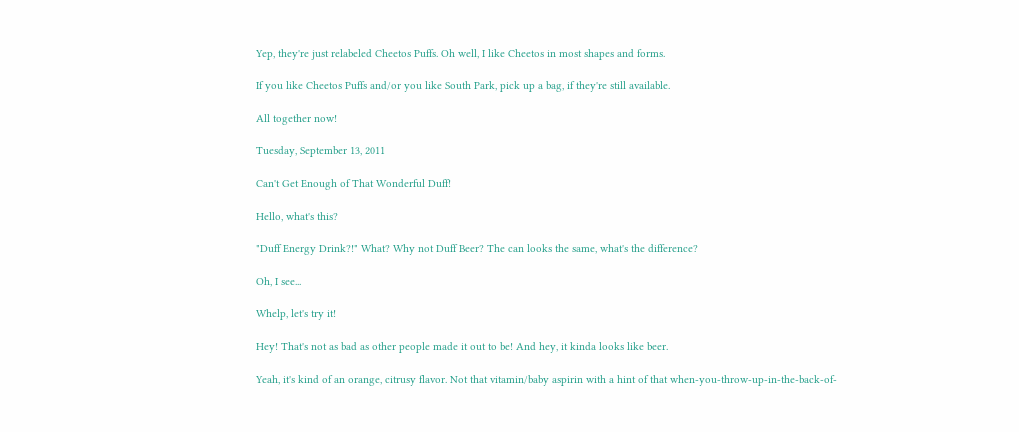Yep, they're just relabeled Cheetos Puffs. Oh well, I like Cheetos in most shapes and forms.

If you like Cheetos Puffs and/or you like South Park, pick up a bag, if they're still available.

All together now!

Tuesday, September 13, 2011

Can't Get Enough of That Wonderful Duff!

Hello, what's this?

"Duff Energy Drink?!" What? Why not Duff Beer? The can looks the same, what's the difference?

Oh, I see...

Whelp, let's try it!

Hey! That's not as bad as other people made it out to be! And hey, it kinda looks like beer.

Yeah, it's kind of an orange, citrusy flavor. Not that vitamin/baby aspirin with a hint of that when-you-throw-up-in-the-back-of-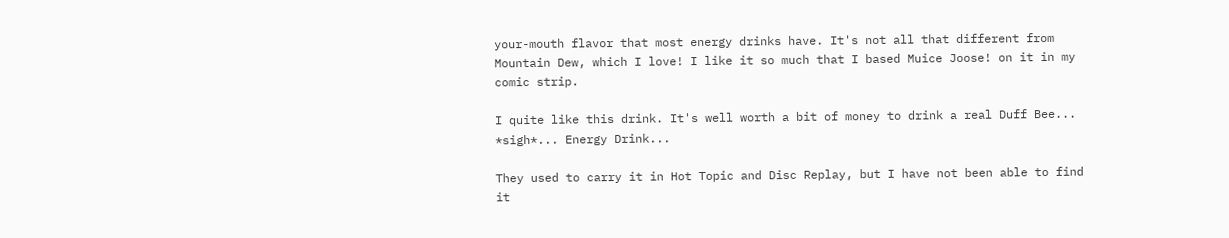your-mouth flavor that most energy drinks have. It's not all that different from Mountain Dew, which I love! I like it so much that I based Muice Joose! on it in my comic strip.

I quite like this drink. It's well worth a bit of money to drink a real Duff Bee... *sigh*... Energy Drink...

They used to carry it in Hot Topic and Disc Replay, but I have not been able to find it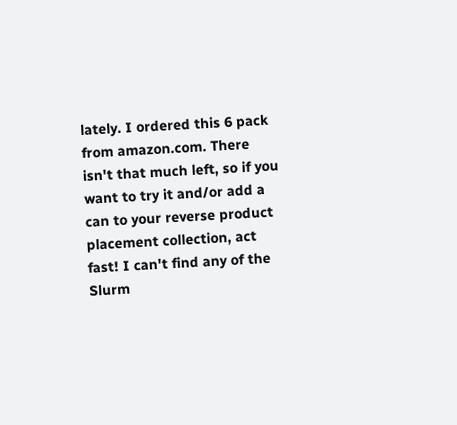lately. I ordered this 6 pack from amazon.com. There isn't that much left, so if you want to try it and/or add a can to your reverse product placement collection, act fast! I can't find any of the Slurm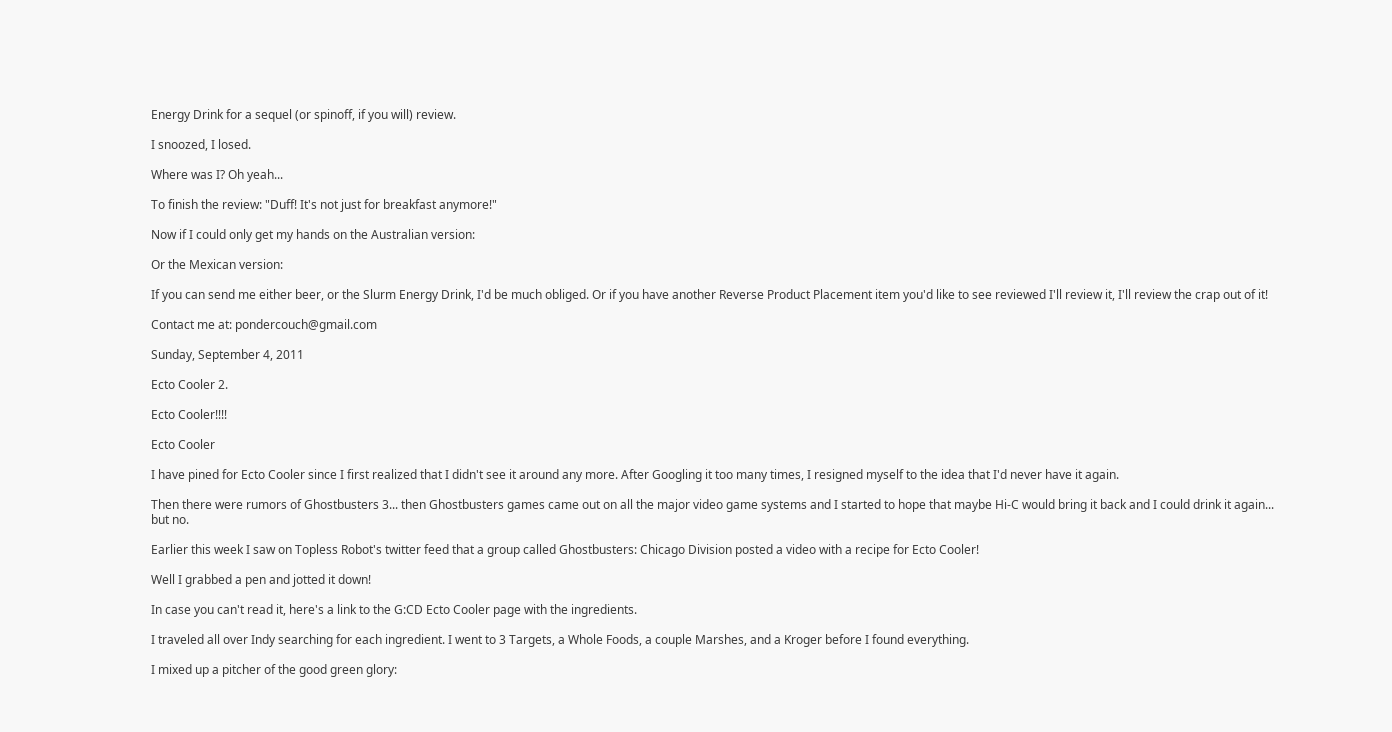Energy Drink for a sequel (or spinoff, if you will) review.

I snoozed, I losed.

Where was I? Oh yeah...

To finish the review: "Duff! It's not just for breakfast anymore!"

Now if I could only get my hands on the Australian version:

Or the Mexican version:

If you can send me either beer, or the Slurm Energy Drink, I'd be much obliged. Or if you have another Reverse Product Placement item you'd like to see reviewed I'll review it, I'll review the crap out of it!

Contact me at: pondercouch@gmail.com

Sunday, September 4, 2011

Ecto Cooler 2.

Ecto Cooler!!!!

Ecto Cooler

I have pined for Ecto Cooler since I first realized that I didn't see it around any more. After Googling it too many times, I resigned myself to the idea that I'd never have it again.

Then there were rumors of Ghostbusters 3... then Ghostbusters games came out on all the major video game systems and I started to hope that maybe Hi-C would bring it back and I could drink it again... but no.

Earlier this week I saw on Topless Robot's twitter feed that a group called Ghostbusters: Chicago Division posted a video with a recipe for Ecto Cooler!

Well I grabbed a pen and jotted it down!

In case you can't read it, here's a link to the G:CD Ecto Cooler page with the ingredients.

I traveled all over Indy searching for each ingredient. I went to 3 Targets, a Whole Foods, a couple Marshes, and a Kroger before I found everything.

I mixed up a pitcher of the good green glory: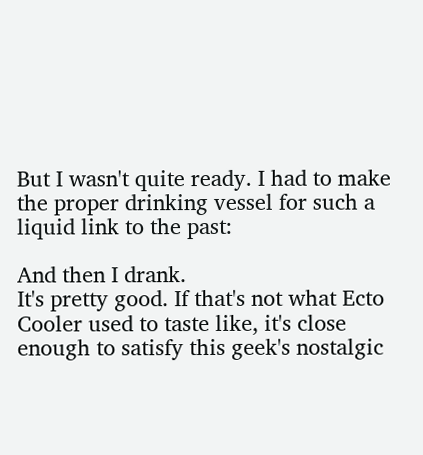But I wasn't quite ready. I had to make the proper drinking vessel for such a liquid link to the past:

And then I drank.
It's pretty good. If that's not what Ecto Cooler used to taste like, it's close enough to satisfy this geek's nostalgic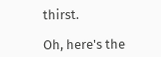thirst.

Oh, here's the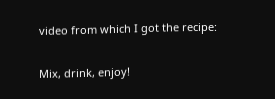video from which I got the recipe:

Mix, drink, enjoy!